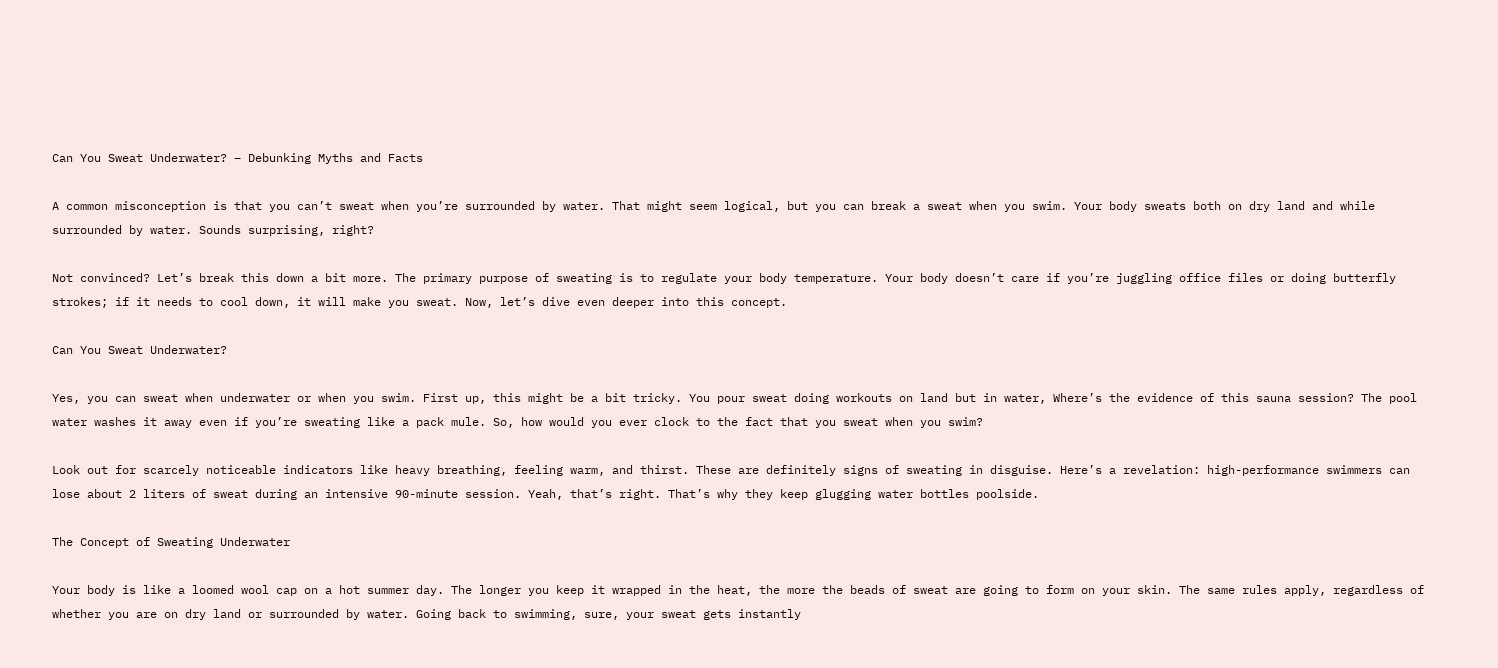Can You Sweat Underwater? – Debunking Myths and Facts

A common misconception is that you can’t sweat when you’re surrounded by water. That might seem logical, but you can break a sweat when you swim. Your body sweats both on dry land and while surrounded by water. Sounds surprising, right?

Not convinced? Let’s break this down a bit more. The primary purpose of sweating is to regulate your body temperature. Your body doesn’t care if you’re juggling office files or doing butterfly strokes; if it needs to cool down, it will make you sweat. Now, let’s dive even deeper into this concept.

Can You Sweat Underwater?

Yes, you can sweat when underwater or when you swim. First up, this might be a bit tricky. You pour sweat doing workouts on land but in water, Where’s the evidence of this sauna session? The pool water washes it away even if you’re sweating like a pack mule. So, how would you ever clock to the fact that you sweat when you swim?

Look out for scarcely noticeable indicators like heavy breathing, feeling warm, and thirst. These are definitely signs of sweating in disguise. Here’s a revelation: high-performance swimmers can lose about 2 liters of sweat during an intensive 90-minute session. Yeah, that’s right. That’s why they keep glugging water bottles poolside.

The Concept of Sweating Underwater

Your body is like a loomed wool cap on a hot summer day. The longer you keep it wrapped in the heat, the more the beads of sweat are going to form on your skin. The same rules apply, regardless of whether you are on dry land or surrounded by water. Going back to swimming, sure, your sweat gets instantly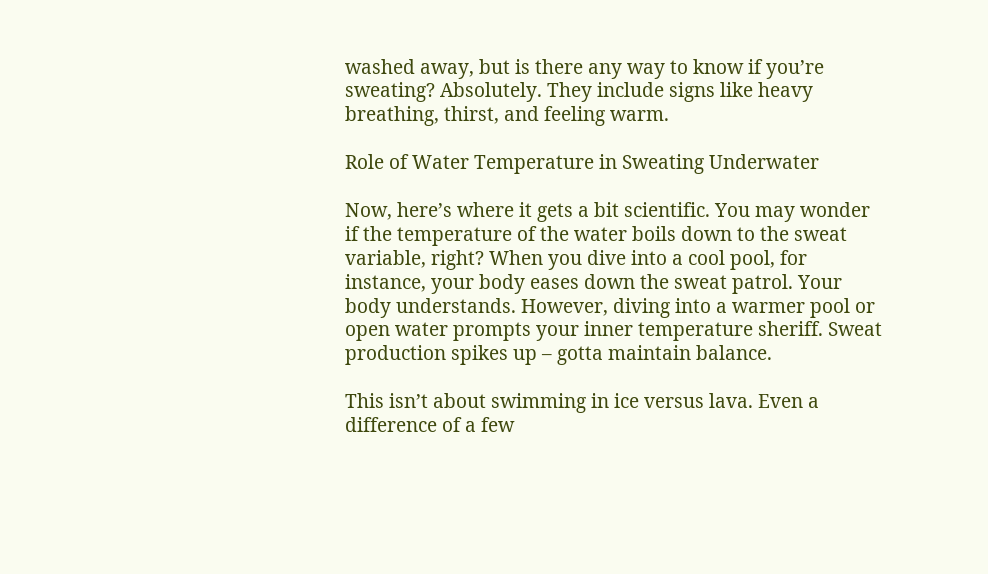washed away, but is there any way to know if you’re sweating? Absolutely. They include signs like heavy breathing, thirst, and feeling warm.

Role of Water Temperature in Sweating Underwater

Now, here’s where it gets a bit scientific. You may wonder if the temperature of the water boils down to the sweat variable, right? When you dive into a cool pool, for instance, your body eases down the sweat patrol. Your body understands. However, diving into a warmer pool or open water prompts your inner temperature sheriff. Sweat production spikes up – gotta maintain balance.

This isn’t about swimming in ice versus lava. Even a difference of a few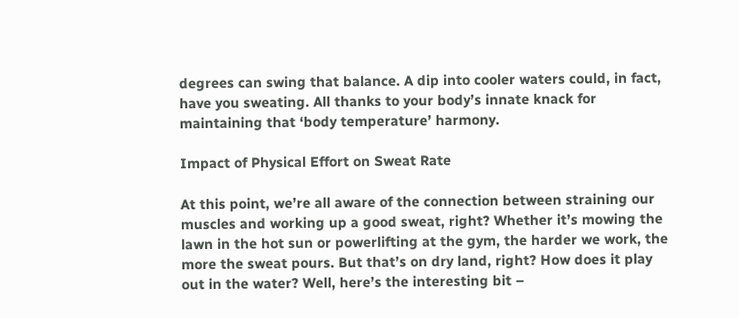degrees can swing that balance. A dip into cooler waters could, in fact, have you sweating. All thanks to your body’s innate knack for maintaining that ‘body temperature’ harmony.

Impact of Physical Effort on Sweat Rate

At this point, we’re all aware of the connection between straining our muscles and working up a good sweat, right? Whether it’s mowing the lawn in the hot sun or powerlifting at the gym, the harder we work, the more the sweat pours. But that’s on dry land, right? How does it play out in the water? Well, here’s the interesting bit –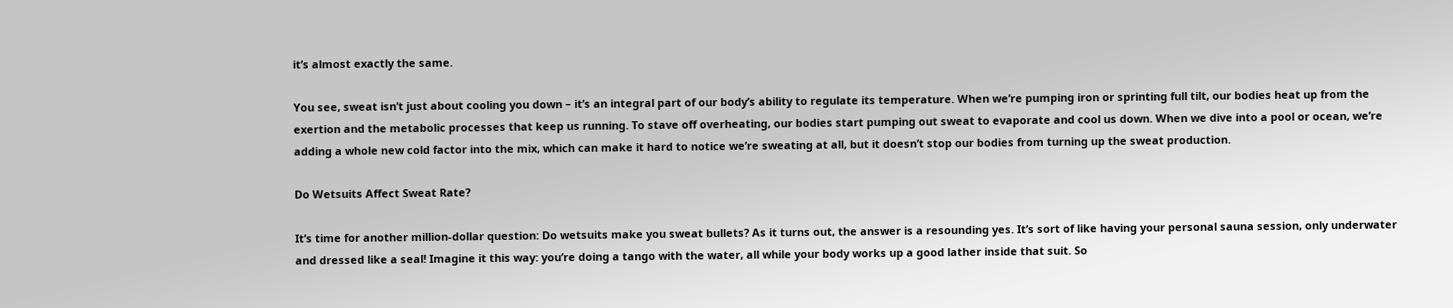it’s almost exactly the same.

You see, sweat isn’t just about cooling you down – it’s an integral part of our body’s ability to regulate its temperature. When we’re pumping iron or sprinting full tilt, our bodies heat up from the exertion and the metabolic processes that keep us running. To stave off overheating, our bodies start pumping out sweat to evaporate and cool us down. When we dive into a pool or ocean, we’re adding a whole new cold factor into the mix, which can make it hard to notice we’re sweating at all, but it doesn’t stop our bodies from turning up the sweat production.

Do Wetsuits Affect Sweat Rate?

It’s time for another million-dollar question: Do wetsuits make you sweat bullets? As it turns out, the answer is a resounding yes. It’s sort of like having your personal sauna session, only underwater and dressed like a seal! Imagine it this way: you’re doing a tango with the water, all while your body works up a good lather inside that suit. So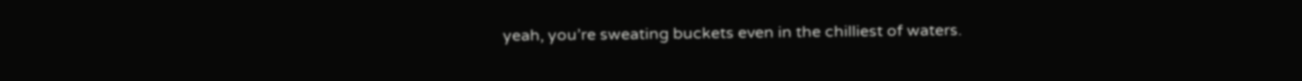yeah, you’re sweating buckets even in the chilliest of waters.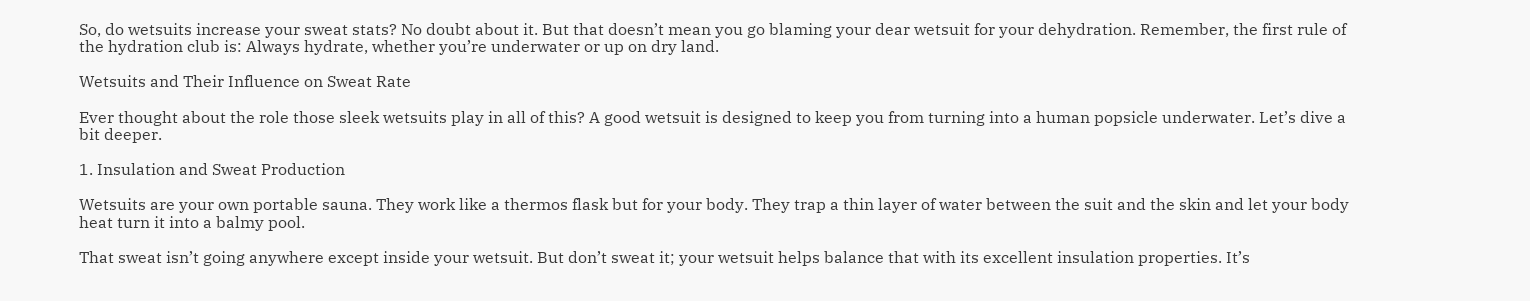So, do wetsuits increase your sweat stats? No doubt about it. But that doesn’t mean you go blaming your dear wetsuit for your dehydration. Remember, the first rule of the hydration club is: Always hydrate, whether you’re underwater or up on dry land.

Wetsuits and Their Influence on Sweat Rate

Ever thought about the role those sleek wetsuits play in all of this? A good wetsuit is designed to keep you from turning into a human popsicle underwater. Let’s dive a bit deeper.

1. Insulation and Sweat Production

Wetsuits are your own portable sauna. They work like a thermos flask but for your body. They trap a thin layer of water between the suit and the skin and let your body heat turn it into a balmy pool.

That sweat isn’t going anywhere except inside your wetsuit. But don’t sweat it; your wetsuit helps balance that with its excellent insulation properties. It’s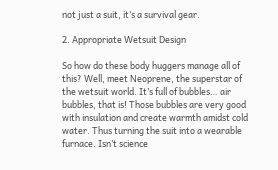not just a suit, it’s a survival gear.

2. Appropriate Wetsuit Design

So how do these body huggers manage all of this? Well, meet Neoprene, the superstar of the wetsuit world. It’s full of bubbles… air bubbles, that is! Those bubbles are very good with insulation and create warmth amidst cold water. Thus turning the suit into a wearable furnace. Isn’t science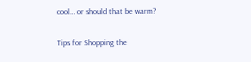cool… or should that be warm?

Tips for Shopping the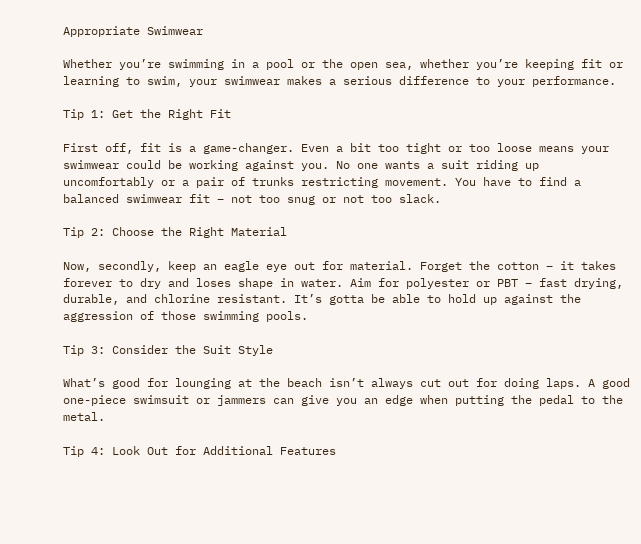Appropriate Swimwear

Whether you’re swimming in a pool or the open sea, whether you’re keeping fit or learning to swim, your swimwear makes a serious difference to your performance.

Tip 1: Get the Right Fit

First off, fit is a game-changer. Even a bit too tight or too loose means your swimwear could be working against you. No one wants a suit riding up uncomfortably or a pair of trunks restricting movement. You have to find a balanced swimwear fit – not too snug or not too slack.

Tip 2: Choose the Right Material

Now, secondly, keep an eagle eye out for material. Forget the cotton – it takes forever to dry and loses shape in water. Aim for polyester or PBT – fast drying, durable, and chlorine resistant. It’s gotta be able to hold up against the aggression of those swimming pools.

Tip 3: Consider the Suit Style

What’s good for lounging at the beach isn’t always cut out for doing laps. A good one-piece swimsuit or jammers can give you an edge when putting the pedal to the metal.

Tip 4: Look Out for Additional Features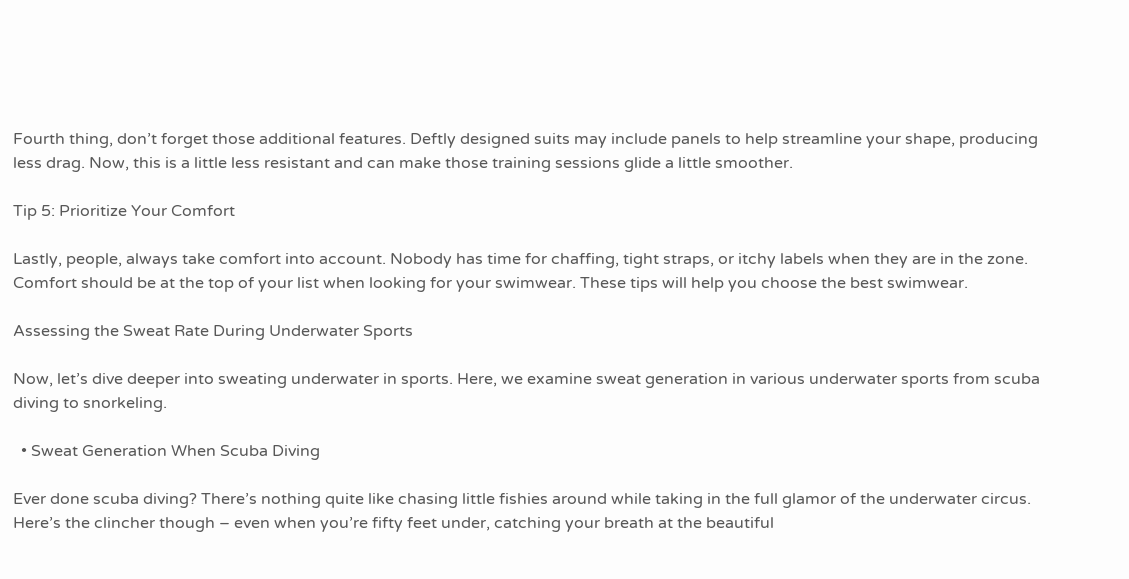Fourth thing, don’t forget those additional features. Deftly designed suits may include panels to help streamline your shape, producing less drag. Now, this is a little less resistant and can make those training sessions glide a little smoother.

Tip 5: Prioritize Your Comfort

Lastly, people, always take comfort into account. Nobody has time for chaffing, tight straps, or itchy labels when they are in the zone. Comfort should be at the top of your list when looking for your swimwear. These tips will help you choose the best swimwear.

Assessing the Sweat Rate During Underwater Sports

Now, let’s dive deeper into sweating underwater in sports. Here, we examine sweat generation in various underwater sports from scuba diving to snorkeling.

  • Sweat Generation When Scuba Diving

Ever done scuba diving? There’s nothing quite like chasing little fishies around while taking in the full glamor of the underwater circus. Here’s the clincher though – even when you’re fifty feet under, catching your breath at the beautiful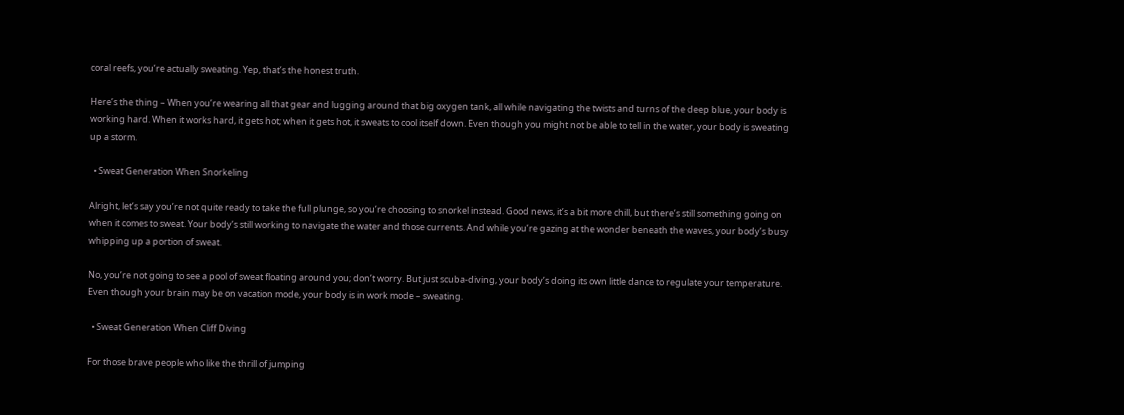coral reefs, you’re actually sweating. Yep, that’s the honest truth.

Here’s the thing – When you’re wearing all that gear and lugging around that big oxygen tank, all while navigating the twists and turns of the deep blue, your body is working hard. When it works hard, it gets hot; when it gets hot, it sweats to cool itself down. Even though you might not be able to tell in the water, your body is sweating up a storm.

  • Sweat Generation When Snorkeling

Alright, let’s say you’re not quite ready to take the full plunge, so you’re choosing to snorkel instead. Good news, it’s a bit more chill, but there’s still something going on when it comes to sweat. Your body’s still working to navigate the water and those currents. And while you’re gazing at the wonder beneath the waves, your body’s busy whipping up a portion of sweat.

No, you’re not going to see a pool of sweat floating around you; don’t worry. But just scuba-diving, your body’s doing its own little dance to regulate your temperature. Even though your brain may be on vacation mode, your body is in work mode – sweating.

  • Sweat Generation When Cliff Diving

For those brave people who like the thrill of jumping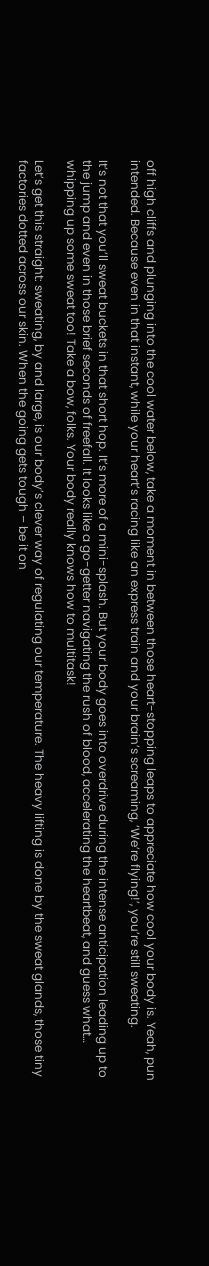off high cliffs and plunging into the cool water below, take a moment in between those heart-stopping leaps to appreciate how cool your body is. Yeah, pun intended. Because even in that instant, while your heart’s racing like an express train and your brain’s screaming, ‘We’re flying!’, you’re still sweating.

It’s not that you’ll sweat buckets in that short hop. It’s more of a mini-splash. But your body goes into overdrive during the intense anticipation leading up to the jump and even in those brief seconds of freefall. It looks like a go-getter navigating the rush of blood, accelerating the heartbeat, and guess what… whipping up some sweat too! Take a bow, folks. Your body really knows how to multitask!

Let’s get this straight: sweating, by and large, is our body’s clever way of regulating our temperature. The heavy lifting is done by the sweat glands, those tiny factories dotted across our skin. When the going gets tough – be it on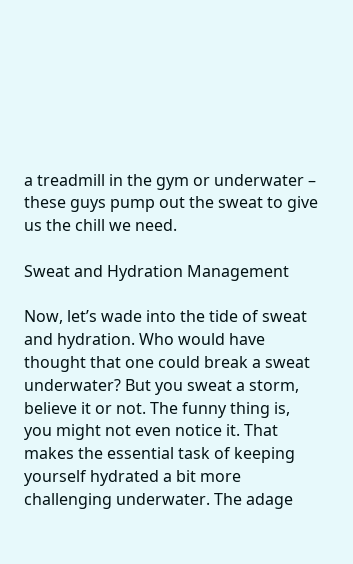a treadmill in the gym or underwater – these guys pump out the sweat to give us the chill we need.

Sweat and Hydration Management

Now, let’s wade into the tide of sweat and hydration. Who would have thought that one could break a sweat underwater? But you sweat a storm, believe it or not. The funny thing is, you might not even notice it. That makes the essential task of keeping yourself hydrated a bit more challenging underwater. The adage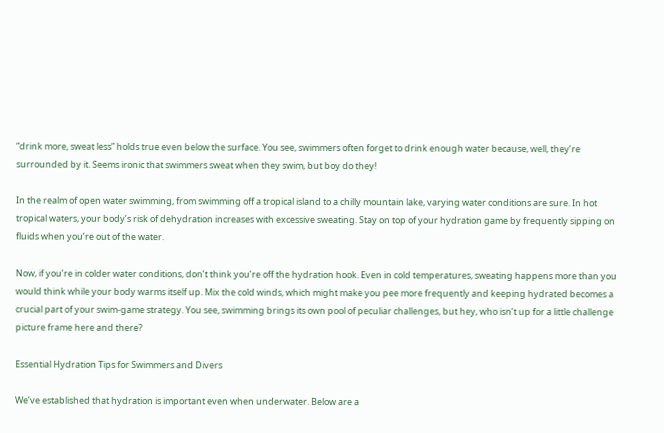“drink more, sweat less” holds true even below the surface. You see, swimmers often forget to drink enough water because, well, they’re surrounded by it. Seems ironic that swimmers sweat when they swim, but boy do they!

In the realm of open water swimming, from swimming off a tropical island to a chilly mountain lake, varying water conditions are sure. In hot tropical waters, your body’s risk of dehydration increases with excessive sweating. Stay on top of your hydration game by frequently sipping on fluids when you’re out of the water.

Now, if you’re in colder water conditions, don’t think you’re off the hydration hook. Even in cold temperatures, sweating happens more than you would think while your body warms itself up. Mix the cold winds, which might make you pee more frequently and keeping hydrated becomes a crucial part of your swim-game strategy. You see, swimming brings its own pool of peculiar challenges, but hey, who isn’t up for a little challenge picture frame here and there?

Essential Hydration Tips for Swimmers and Divers

We’ve established that hydration is important even when underwater. Below are a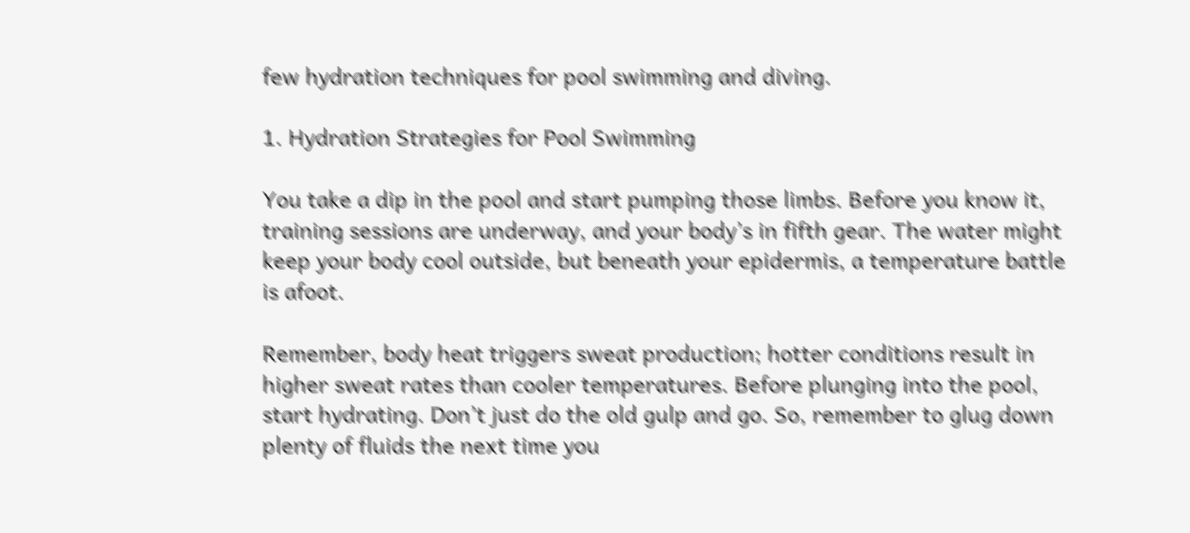few hydration techniques for pool swimming and diving.

1. Hydration Strategies for Pool Swimming

You take a dip in the pool and start pumping those limbs. Before you know it, training sessions are underway, and your body’s in fifth gear. The water might keep your body cool outside, but beneath your epidermis, a temperature battle is afoot.

Remember, body heat triggers sweat production; hotter conditions result in higher sweat rates than cooler temperatures. Before plunging into the pool, start hydrating. Don’t just do the old gulp and go. So, remember to glug down plenty of fluids the next time you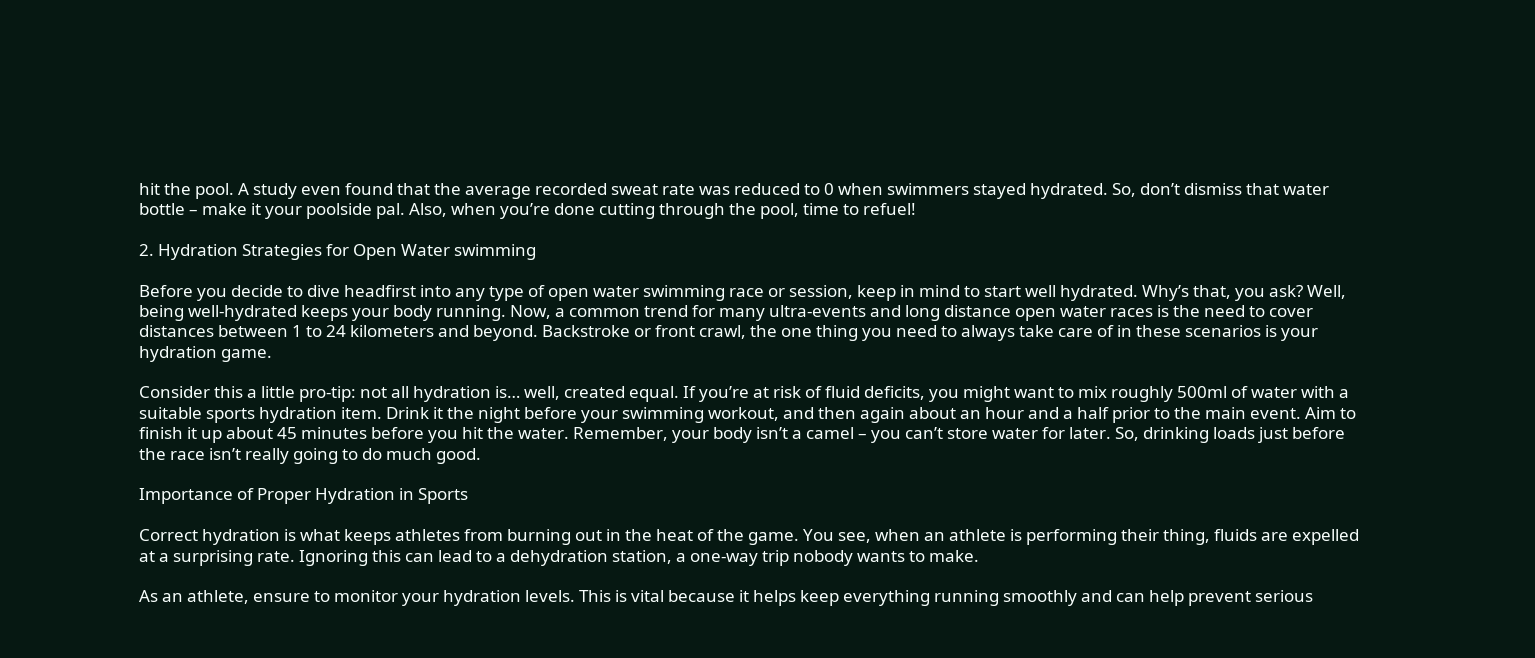hit the pool. A study even found that the average recorded sweat rate was reduced to 0 when swimmers stayed hydrated. So, don’t dismiss that water bottle – make it your poolside pal. Also, when you’re done cutting through the pool, time to refuel!

2. Hydration Strategies for Open Water swimming

Before you decide to dive headfirst into any type of open water swimming race or session, keep in mind to start well hydrated. Why’s that, you ask? Well, being well-hydrated keeps your body running. Now, a common trend for many ultra-events and long distance open water races is the need to cover distances between 1 to 24 kilometers and beyond. Backstroke or front crawl, the one thing you need to always take care of in these scenarios is your hydration game.

Consider this a little pro-tip: not all hydration is… well, created equal. If you’re at risk of fluid deficits, you might want to mix roughly 500ml of water with a suitable sports hydration item. Drink it the night before your swimming workout, and then again about an hour and a half prior to the main event. Aim to finish it up about 45 minutes before you hit the water. Remember, your body isn’t a camel – you can’t store water for later. So, drinking loads just before the race isn’t really going to do much good.

Importance of Proper Hydration in Sports

Correct hydration is what keeps athletes from burning out in the heat of the game. You see, when an athlete is performing their thing, fluids are expelled at a surprising rate. Ignoring this can lead to a dehydration station, a one-way trip nobody wants to make.

As an athlete, ensure to monitor your hydration levels. This is vital because it helps keep everything running smoothly and can help prevent serious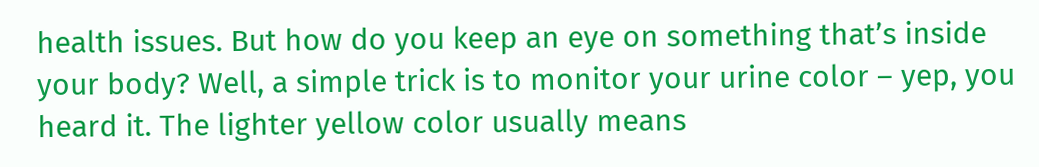health issues. But how do you keep an eye on something that’s inside your body? Well, a simple trick is to monitor your urine color – yep, you heard it. The lighter yellow color usually means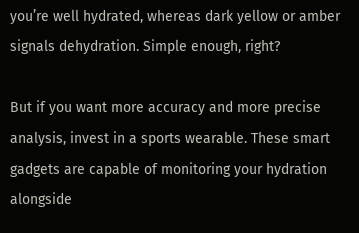you’re well hydrated, whereas dark yellow or amber signals dehydration. Simple enough, right?

But if you want more accuracy and more precise analysis, invest in a sports wearable. These smart gadgets are capable of monitoring your hydration alongside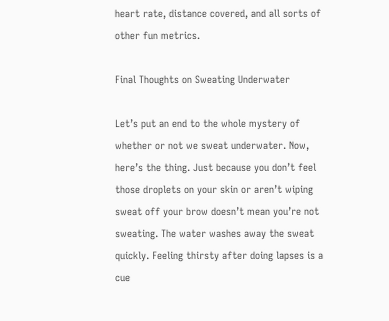heart rate, distance covered, and all sorts of other fun metrics.

Final Thoughts on Sweating Underwater

Let’s put an end to the whole mystery of whether or not we sweat underwater. Now, here’s the thing. Just because you don’t feel those droplets on your skin or aren’t wiping sweat off your brow doesn’t mean you’re not sweating. The water washes away the sweat quickly. Feeling thirsty after doing lapses is a cue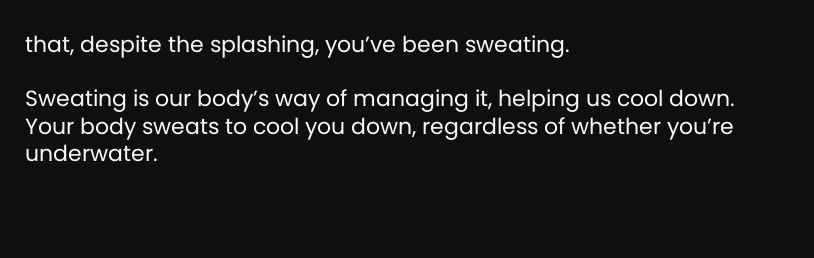that, despite the splashing, you’ve been sweating.

Sweating is our body’s way of managing it, helping us cool down. Your body sweats to cool you down, regardless of whether you’re underwater.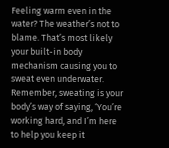Feeling warm even in the water? The weather’s not to blame. That’s most likely your built-in body mechanism causing you to sweat even underwater. Remember, sweating is your body’s way of saying, ‘You’re working hard, and I’m here to help you keep it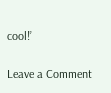cool!’

Leave a Comment